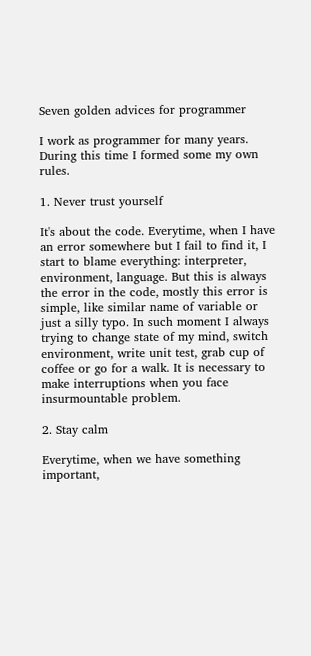Seven golden advices for programmer

I work as programmer for many years. During this time I formed some my own rules.

1. Never trust yourself

It's about the code. Everytime, when I have an error somewhere but I fail to find it, I start to blame everything: interpreter, environment, language. But this is always the error in the code, mostly this error is simple, like similar name of variable or just a silly typo. In such moment I always trying to change state of my mind, switch environment, write unit test, grab cup of coffee or go for a walk. It is necessary to make interruptions when you face insurmountable problem.

2. Stay calm

Everytime, when we have something important,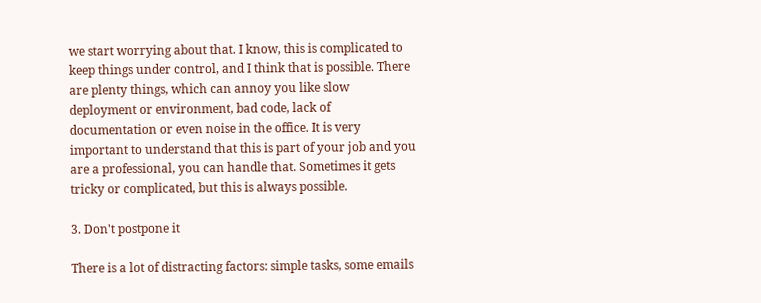we start worrying about that. I know, this is complicated to keep things under control, and I think that is possible. There are plenty things, which can annoy you like slow deployment or environment, bad code, lack of documentation or even noise in the office. It is very important to understand that this is part of your job and you are a professional, you can handle that. Sometimes it gets tricky or complicated, but this is always possible.

3. Don't postpone it

There is a lot of distracting factors: simple tasks, some emails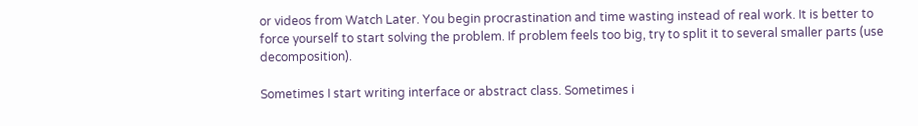or videos from Watch Later. You begin procrastination and time wasting instead of real work. It is better to force yourself to start solving the problem. If problem feels too big, try to split it to several smaller parts (use decomposition).

Sometimes I start writing interface or abstract class. Sometimes i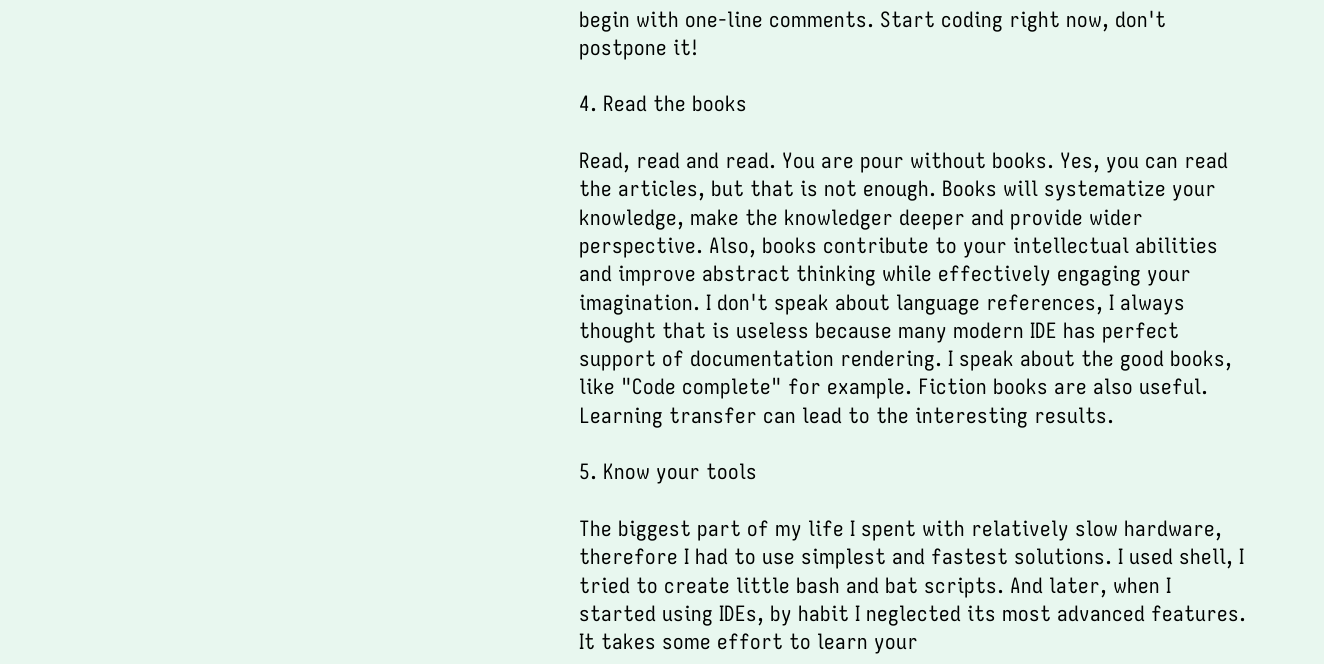begin with one-line comments. Start coding right now, don't postpone it!

4. Read the books

Read, read and read. You are pour without books. Yes, you can read the articles, but that is not enough. Books will systematize your knowledge, make the knowledger deeper and provide wider perspective. Also, books contribute to your intellectual abilities and improve abstract thinking while effectively engaging your imagination. I don't speak about language references, I always thought that is useless because many modern IDE has perfect support of documentation rendering. I speak about the good books, like "Code complete" for example. Fiction books are also useful. Learning transfer can lead to the interesting results.

5. Know your tools

The biggest part of my life I spent with relatively slow hardware, therefore I had to use simplest and fastest solutions. I used shell, I tried to create little bash and bat scripts. And later, when I started using IDEs, by habit I neglected its most advanced features. It takes some effort to learn your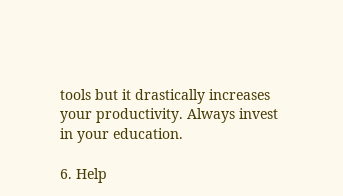tools but it drastically increases your productivity. Always invest in your education.

6. Help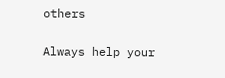others

Always help your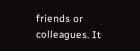friends or colleagues. It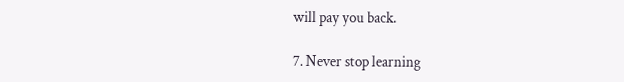will pay you back.

7. Never stop learning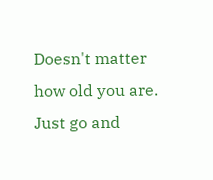Doesn't matter how old you are. Just go and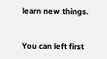learn new things.


You can left first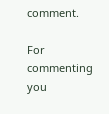comment.

For commenting you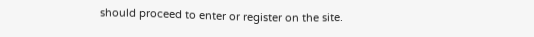should proceed to enter or register on the site.